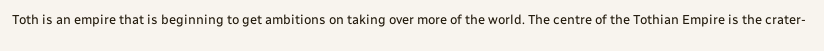Toth is an empire that is beginning to get ambitions on taking over more of the world. The centre of the Tothian Empire is the crater-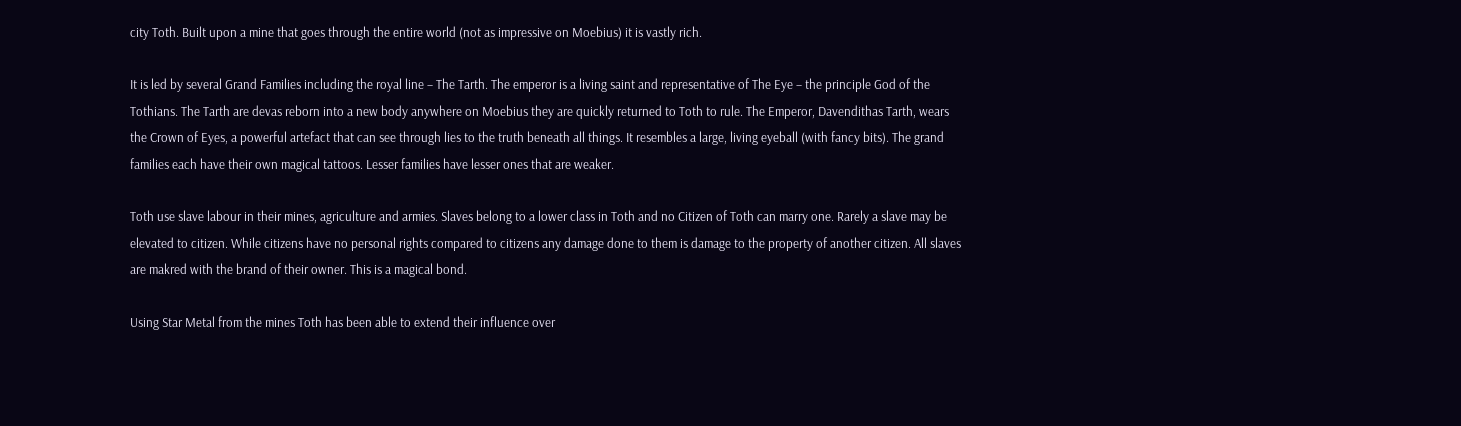city Toth. Built upon a mine that goes through the entire world (not as impressive on Moebius) it is vastly rich.

It is led by several Grand Families including the royal line – The Tarth. The emperor is a living saint and representative of The Eye – the principle God of the Tothians. The Tarth are devas reborn into a new body anywhere on Moebius they are quickly returned to Toth to rule. The Emperor, Davendithas Tarth, wears the Crown of Eyes, a powerful artefact that can see through lies to the truth beneath all things. It resembles a large, living eyeball (with fancy bits). The grand families each have their own magical tattoos. Lesser families have lesser ones that are weaker.

Toth use slave labour in their mines, agriculture and armies. Slaves belong to a lower class in Toth and no Citizen of Toth can marry one. Rarely a slave may be elevated to citizen. While citizens have no personal rights compared to citizens any damage done to them is damage to the property of another citizen. All slaves are makred with the brand of their owner. This is a magical bond.

Using Star Metal from the mines Toth has been able to extend their influence over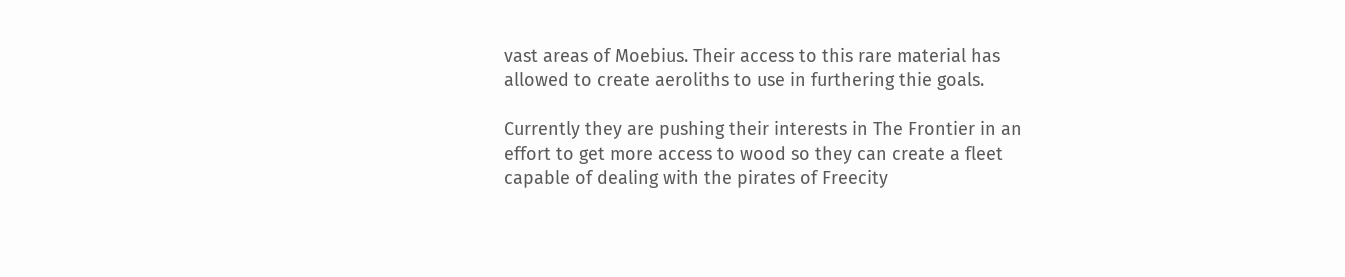vast areas of Moebius. Their access to this rare material has allowed to create aeroliths to use in furthering thie goals.

Currently they are pushing their interests in The Frontier in an effort to get more access to wood so they can create a fleet capable of dealing with the pirates of Freecity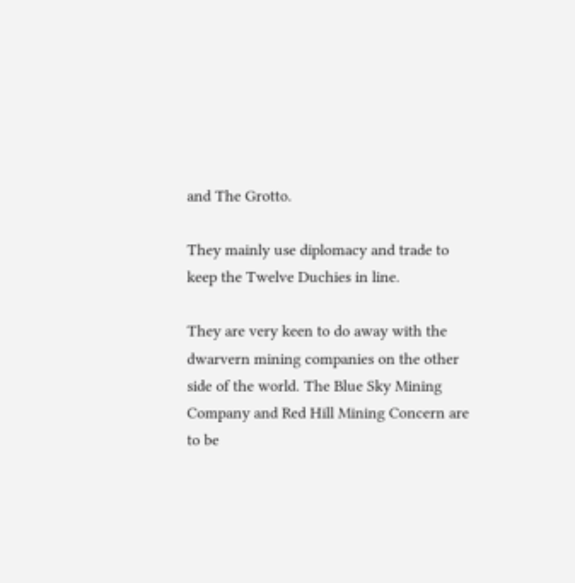and The Grotto.

They mainly use diplomacy and trade to keep the Twelve Duchies in line.

They are very keen to do away with the dwarvern mining companies on the other side of the world. The Blue Sky Mining Company and Red Hill Mining Concern are to be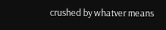crushed by whatver means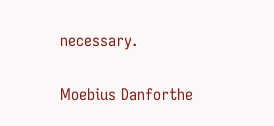necessary.


Moebius Danforthe